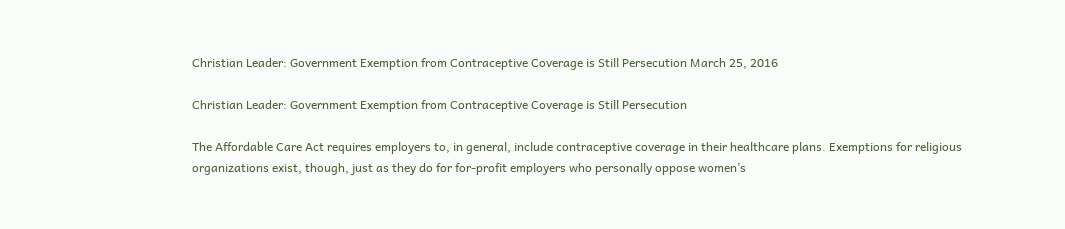Christian Leader: Government Exemption from Contraceptive Coverage is Still Persecution March 25, 2016

Christian Leader: Government Exemption from Contraceptive Coverage is Still Persecution

The Affordable Care Act requires employers to, in general, include contraceptive coverage in their healthcare plans. Exemptions for religious organizations exist, though, just as they do for for-profit employers who personally oppose women’s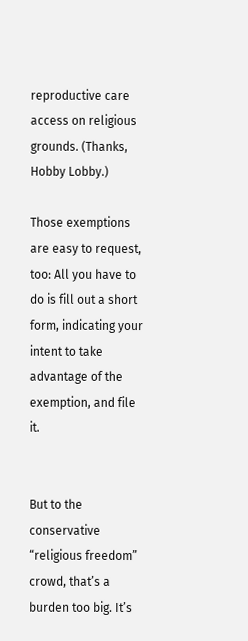reproductive care access on religious grounds. (Thanks, Hobby Lobby.)

Those exemptions are easy to request, too: All you have to do is fill out a short form, indicating your intent to take advantage of the exemption, and file it.


But to the conservative “religious freedom” crowd, that’s a burden too big. It’s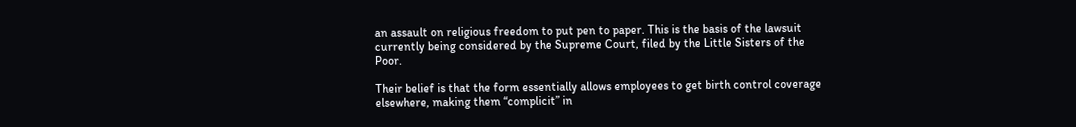an assault on religious freedom to put pen to paper. This is the basis of the lawsuit currently being considered by the Supreme Court, filed by the Little Sisters of the Poor.

Their belief is that the form essentially allows employees to get birth control coverage elsewhere, making them “complicit” in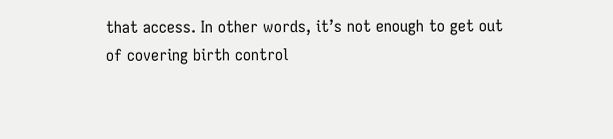that access. In other words, it’s not enough to get out of covering birth control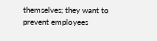themselves; they want to prevent employees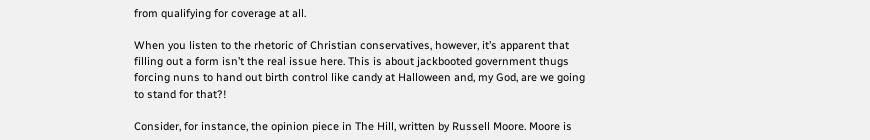from qualifying for coverage at all.

When you listen to the rhetoric of Christian conservatives, however, it’s apparent that filling out a form isn’t the real issue here. This is about jackbooted government thugs forcing nuns to hand out birth control like candy at Halloween and, my God, are we going to stand for that?!

Consider, for instance, the opinion piece in The Hill, written by Russell Moore. Moore is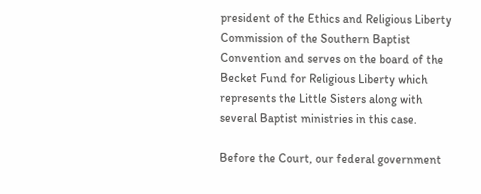president of the Ethics and Religious Liberty Commission of the Southern Baptist Convention and serves on the board of the Becket Fund for Religious Liberty which represents the Little Sisters along with several Baptist ministries in this case.

Before the Court, our federal government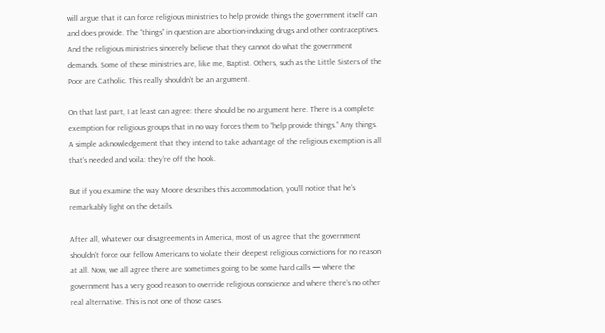will argue that it can force religious ministries to help provide things the government itself can and does provide. The “things” in question are abortion-inducing drugs and other contraceptives. And the religious ministries sincerely believe that they cannot do what the government demands. Some of these ministries are, like me, Baptist. Others, such as the Little Sisters of the Poor are Catholic. This really shouldn’t be an argument.

On that last part, I at least can agree: there should be no argument here. There is a complete exemption for religious groups that in no way forces them to “help provide things.” Any things. A simple acknowledgement that they intend to take advantage of the religious exemption is all that’s needed and voila: they’re off the hook.

But if you examine the way Moore describes this accommodation, you’ll notice that he’s remarkably light on the details.

After all, whatever our disagreements in America, most of us agree that the government shouldn’t force our fellow Americans to violate their deepest religious convictions for no reason at all. Now, we all agree there are sometimes going to be some hard calls — where the government has a very good reason to override religious conscience and where there’s no other real alternative. This is not one of those cases.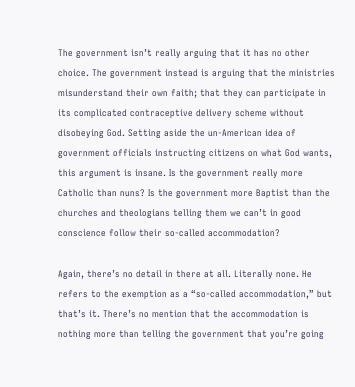The government isn’t really arguing that it has no other choice. The government instead is arguing that the ministries misunderstand their own faith; that they can participate in its complicated contraceptive delivery scheme without disobeying God. Setting aside the un-American idea of government officials instructing citizens on what God wants, this argument is insane. Is the government really more Catholic than nuns? Is the government more Baptist than the churches and theologians telling them we can’t in good conscience follow their so-called accommodation?

Again, there’s no detail in there at all. Literally none. He refers to the exemption as a “so-called accommodation,” but that’s it. There’s no mention that the accommodation is nothing more than telling the government that you’re going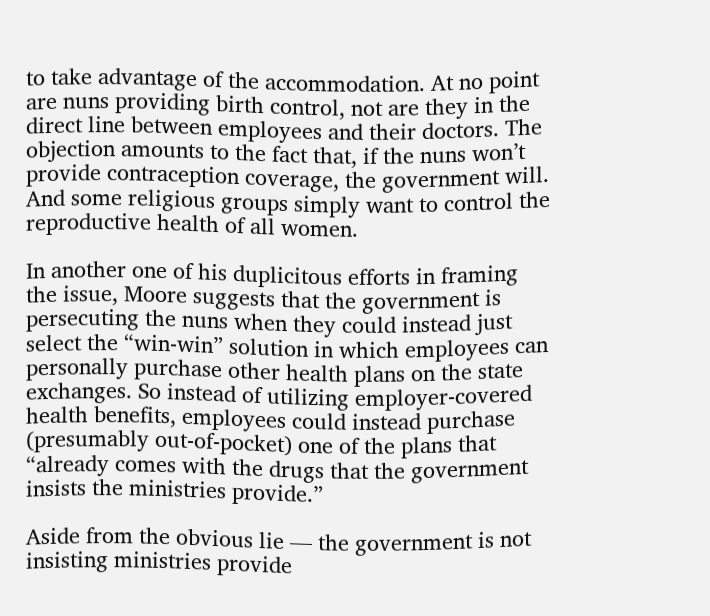to take advantage of the accommodation. At no point are nuns providing birth control, not are they in the direct line between employees and their doctors. The objection amounts to the fact that, if the nuns won’t provide contraception coverage, the government will. And some religious groups simply want to control the reproductive health of all women.

In another one of his duplicitous efforts in framing the issue, Moore suggests that the government is persecuting the nuns when they could instead just select the “win-win” solution in which employees can personally purchase other health plans on the state exchanges. So instead of utilizing employer-covered health benefits, employees could instead purchase (presumably out-of-pocket) one of the plans that “already comes with the drugs that the government insists the ministries provide.”

Aside from the obvious lie — the government is not insisting ministries provide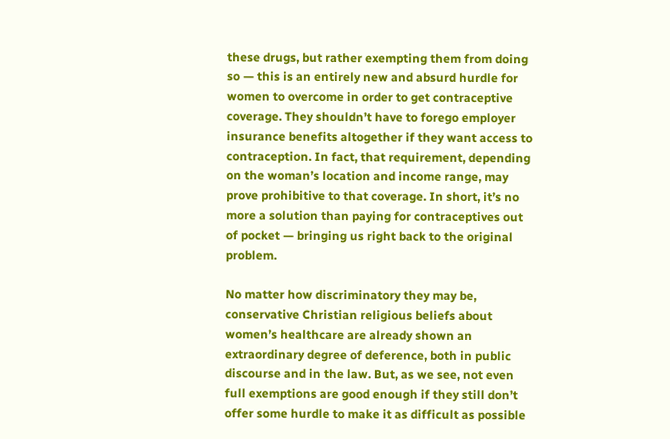these drugs, but rather exempting them from doing so — this is an entirely new and absurd hurdle for women to overcome in order to get contraceptive coverage. They shouldn’t have to forego employer insurance benefits altogether if they want access to contraception. In fact, that requirement, depending on the woman’s location and income range, may prove prohibitive to that coverage. In short, it’s no more a solution than paying for contraceptives out of pocket — bringing us right back to the original problem.

No matter how discriminatory they may be, conservative Christian religious beliefs about women’s healthcare are already shown an extraordinary degree of deference, both in public discourse and in the law. But, as we see, not even full exemptions are good enough if they still don’t offer some hurdle to make it as difficult as possible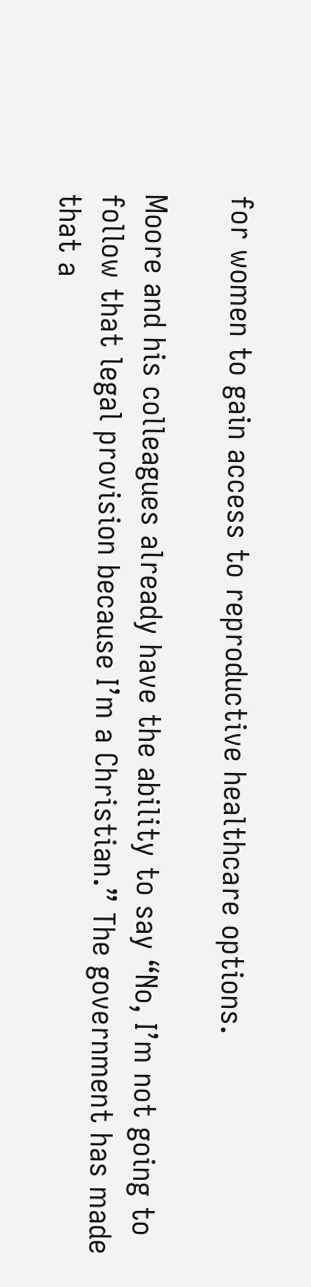for women to gain access to reproductive healthcare options.

Moore and his colleagues already have the ability to say “No, I’m not going to follow that legal provision because I’m a Christian.” The government has made that a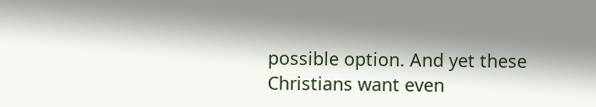possible option. And yet these Christians want even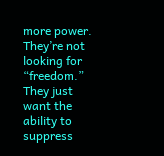more power. They’re not looking for “freedom.” They just want the ability to suppress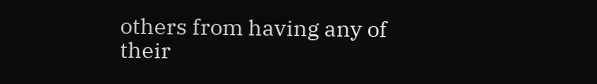others from having any of their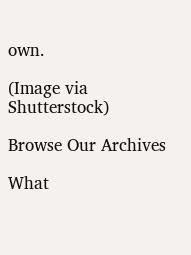own.

(Image via Shutterstock)

Browse Our Archives

What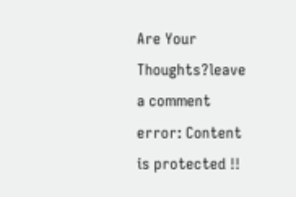Are Your Thoughts?leave a comment
error: Content is protected !!